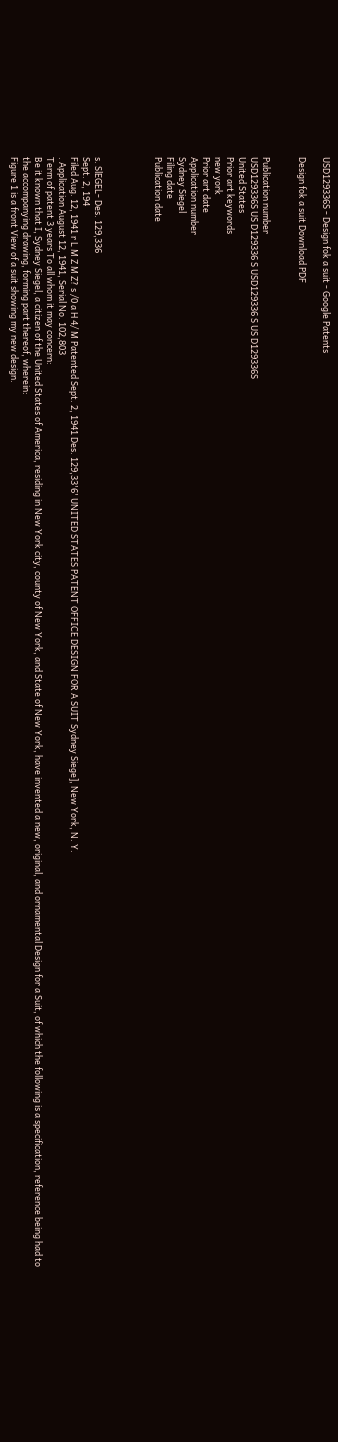USD129336S - Design fok a suit - Google Patents

Design fok a suit Download PDF


Publication number
USD129336S US D129336 S USD129336 S US D129336S
United States
Prior art keywords
new york
Prior art date
Application number
Sydney Siegel
Filing date
Publication date




s. SlEGEL- Des. 129,336
Sept. 2, 194
Filed Aug. 12, 1941 r L M Z M Z? s /0 a H 4/ M Patented Sept. 2, 1941 Des. 129,33'6' UNITED STATES PATENT OFFICE DESIGN FOR A SUIT Sydney Siege], New York, N. Y.
. Application August 12, 1941, Serial No. 102,803
Term of patent 3 years To all whom it may concern:
Be it known that I, Sydney Siegel, a citizen of the United States of America, residing in New York city, county of New York, and State of New York, have invented a new, original, and ornamental Design for a Suit, of which the following is a specification, reference being had to the accompanying drawing, forming part thereof, wherein:
Figure 1 is a front View of a suit showing my new design.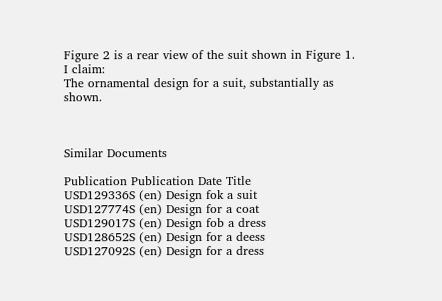Figure 2 is a rear view of the suit shown in Figure 1.
I claim:
The ornamental design for a suit, substantially as shown.



Similar Documents

Publication Publication Date Title
USD129336S (en) Design fok a suit
USD127774S (en) Design for a coat
USD129017S (en) Design fob a dress
USD128652S (en) Design for a deess
USD127092S (en) Design for a dress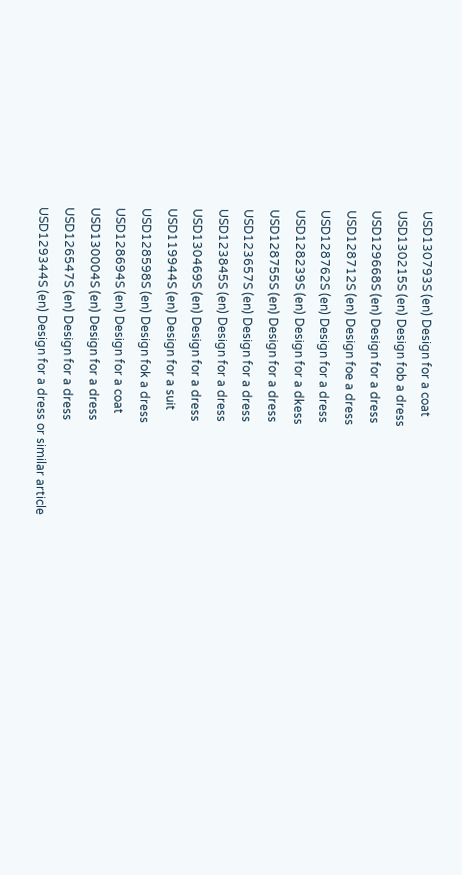USD130793S (en) Design for a coat
USD130215S (en) Design fob a dress
USD129668S (en) Design for a dress
USD128712S (en) Design foe a dress
USD128762S (en) Design for a dress
USD128239S (en) Design for a dkess
USD128755S (en) Design for a dress
USD123657S (en) Design for a dress
USD123845S (en) Design for a dress
USD130469S (en) Design for a dress
USD119944S (en) Design for a suit
USD128598S (en) Design fok a dress
USD128694S (en) Design for a coat
USD130004S (en) Design for a dress
USD126547S (en) Design for a dress
USD129344S (en) Design for a dress or similar article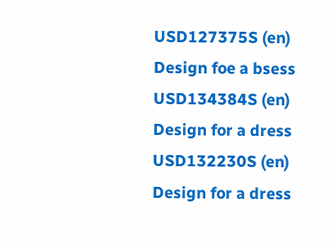USD127375S (en) Design foe a bsess
USD134384S (en) Design for a dress
USD132230S (en) Design for a dress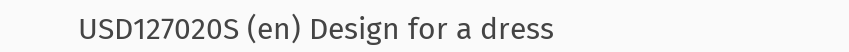USD127020S (en) Design for a dress